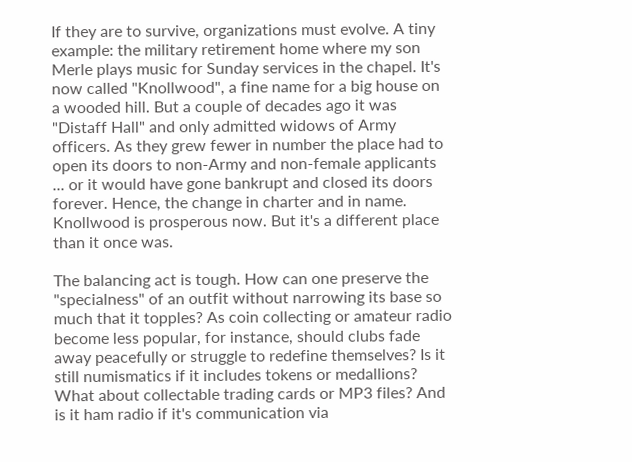If they are to survive, organizations must evolve. A tiny example: the military retirement home where my son Merle plays music for Sunday services in the chapel. It's now called "Knollwood", a fine name for a big house on a wooded hill. But a couple of decades ago it was "Distaff Hall" and only admitted widows of Army officers. As they grew fewer in number the place had to open its doors to non-Army and non-female applicants ... or it would have gone bankrupt and closed its doors forever. Hence, the change in charter and in name. Knollwood is prosperous now. But it's a different place than it once was.

The balancing act is tough. How can one preserve the "specialness" of an outfit without narrowing its base so much that it topples? As coin collecting or amateur radio become less popular, for instance, should clubs fade away peacefully or struggle to redefine themselves? Is it still numismatics if it includes tokens or medallions? What about collectable trading cards or MP3 files? And is it ham radio if it's communication via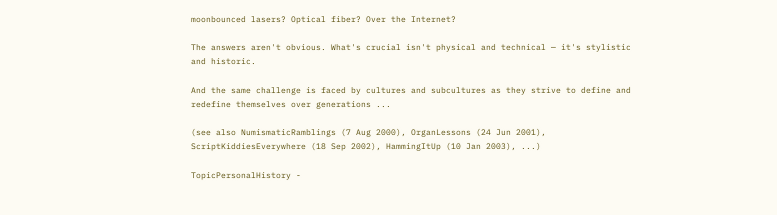moonbounced lasers? Optical fiber? Over the Internet?

The answers aren't obvious. What's crucial isn't physical and technical — it's stylistic and historic.

And the same challenge is faced by cultures and subcultures as they strive to define and redefine themselves over generations ...

(see also NumismaticRamblings (7 Aug 2000), OrganLessons (24 Jun 2001), ScriptKiddiesEverywhere (18 Sep 2002), HammingItUp (10 Jan 2003), ...)

TopicPersonalHistory -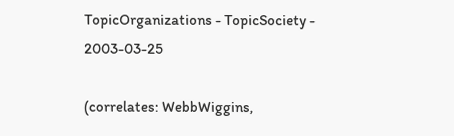TopicOrganizations - TopicSociety - 2003-03-25

(correlates: WebbWiggins,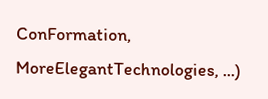ConFormation, MoreElegantTechnologies, ...)